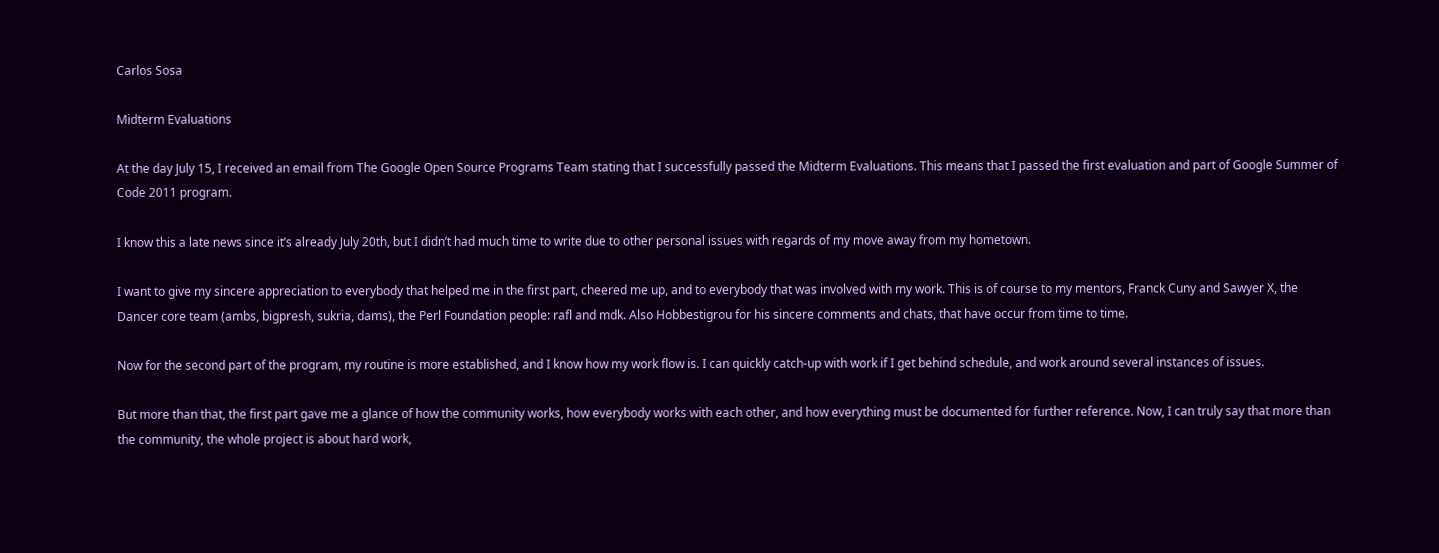Carlos Sosa

Midterm Evaluations

At the day July 15, I received an email from The Google Open Source Programs Team stating that I successfully passed the Midterm Evaluations. This means that I passed the first evaluation and part of Google Summer of Code 2011 program.

I know this a late news since it’s already July 20th, but I didn’t had much time to write due to other personal issues with regards of my move away from my hometown.

I want to give my sincere appreciation to everybody that helped me in the first part, cheered me up, and to everybody that was involved with my work. This is of course to my mentors, Franck Cuny and Sawyer X, the Dancer core team (ambs, bigpresh, sukria, dams), the Perl Foundation people: rafl and mdk. Also Hobbestigrou for his sincere comments and chats, that have occur from time to time.

Now for the second part of the program, my routine is more established, and I know how my work flow is. I can quickly catch-up with work if I get behind schedule, and work around several instances of issues.

But more than that, the first part gave me a glance of how the community works, how everybody works with each other, and how everything must be documented for further reference. Now, I can truly say that more than the community, the whole project is about hard work,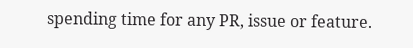spending time for any PR, issue or feature.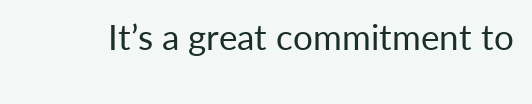It’s a great commitment to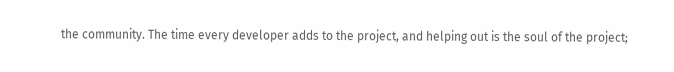the community. The time every developer adds to the project, and helping out is the soul of the project;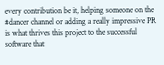every contribution be it, helping someone on the #dancer channel or adding a really impressive PR is what thrives this project to the successful software that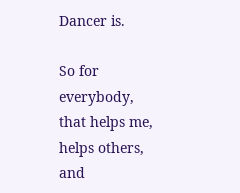Dancer is.

So for everybody, that helps me, helps others, and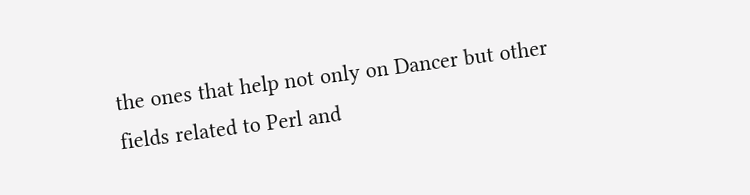the ones that help not only on Dancer but other fields related to Perl and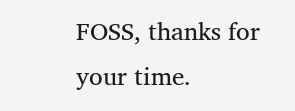FOSS, thanks for your time.